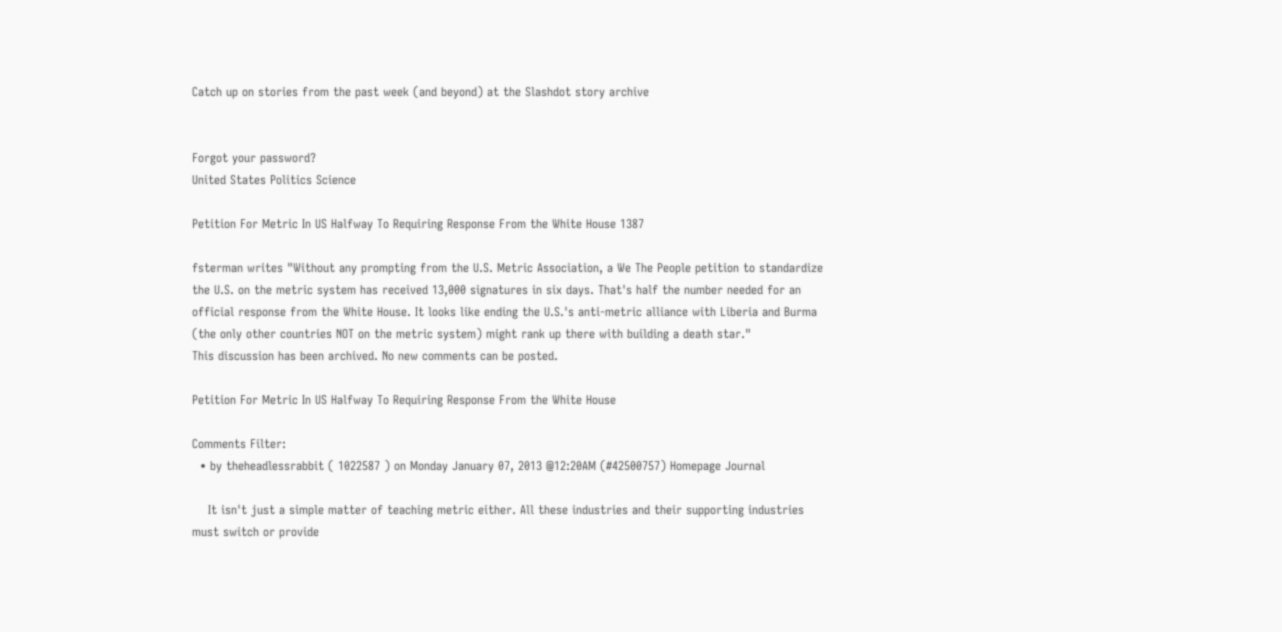Catch up on stories from the past week (and beyond) at the Slashdot story archive


Forgot your password?
United States Politics Science

Petition For Metric In US Halfway To Requiring Response From the White House 1387

fsterman writes "Without any prompting from the U.S. Metric Association, a We The People petition to standardize the U.S. on the metric system has received 13,000 signatures in six days. That's half the number needed for an official response from the White House. It looks like ending the U.S.'s anti-metric alliance with Liberia and Burma (the only other countries NOT on the metric system) might rank up there with building a death star."
This discussion has been archived. No new comments can be posted.

Petition For Metric In US Halfway To Requiring Response From the White House

Comments Filter:
  • by theheadlessrabbit ( 1022587 ) on Monday January 07, 2013 @12:20AM (#42500757) Homepage Journal

    It isn't just a simple matter of teaching metric either. All these industries and their supporting industries must switch or provide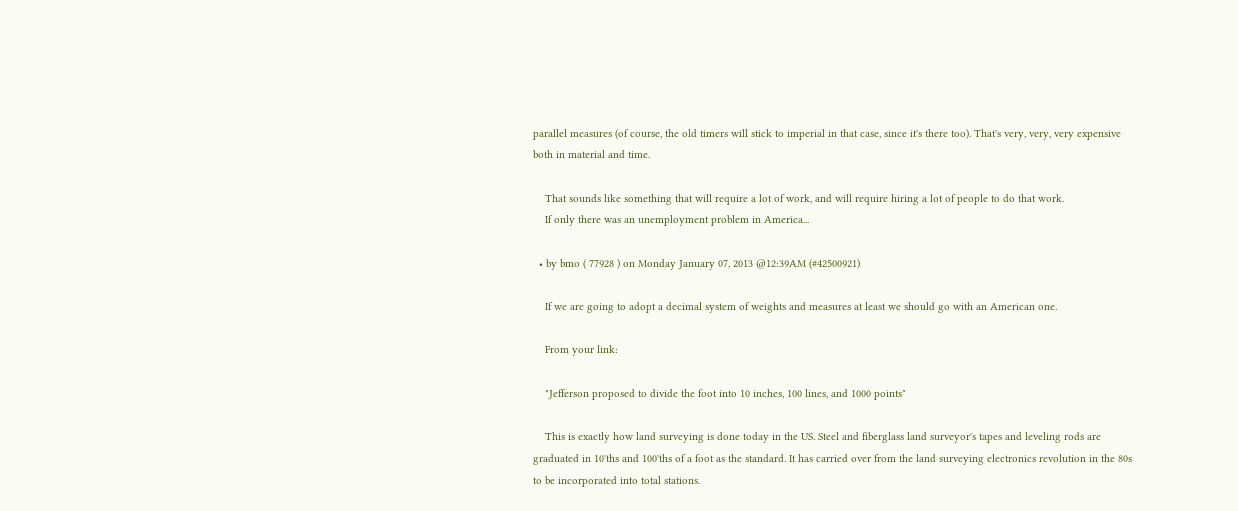parallel measures (of course, the old timers will stick to imperial in that case, since it's there too). That's very, very, very expensive both in material and time.

    That sounds like something that will require a lot of work, and will require hiring a lot of people to do that work.
    If only there was an unemployment problem in America...

  • by bmo ( 77928 ) on Monday January 07, 2013 @12:39AM (#42500921)

    If we are going to adopt a decimal system of weights and measures at least we should go with an American one.

    From your link:

    "Jefferson proposed to divide the foot into 10 inches, 100 lines, and 1000 points"

    This is exactly how land surveying is done today in the US. Steel and fiberglass land surveyor's tapes and leveling rods are graduated in 10'ths and 100'ths of a foot as the standard. It has carried over from the land surveying electronics revolution in the 80s to be incorporated into total stations.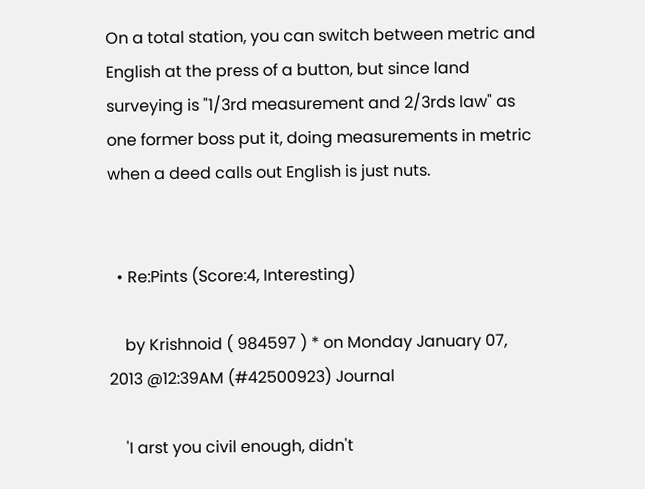On a total station, you can switch between metric and English at the press of a button, but since land surveying is "1/3rd measurement and 2/3rds law" as one former boss put it, doing measurements in metric when a deed calls out English is just nuts.


  • Re:Pints (Score:4, Interesting)

    by Krishnoid ( 984597 ) * on Monday January 07, 2013 @12:39AM (#42500923) Journal

    'I arst you civil enough, didn't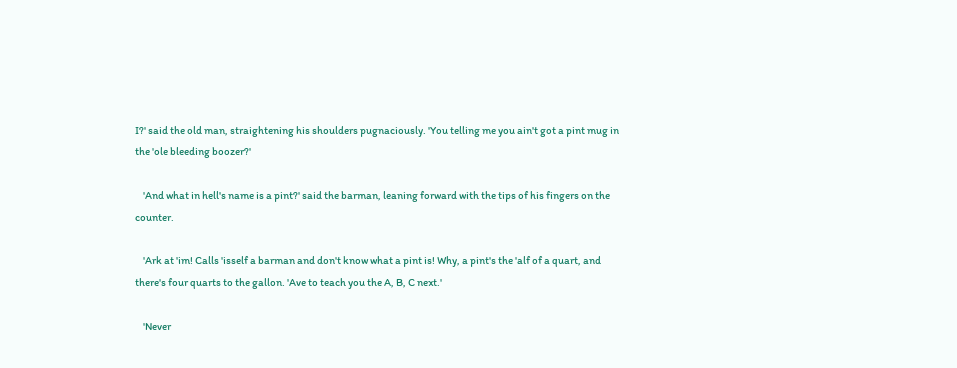I?' said the old man, straightening his shoulders pugnaciously. 'You telling me you ain't got a pint mug in the 'ole bleeding boozer?'

    'And what in hell's name is a pint?' said the barman, leaning forward with the tips of his fingers on the counter.

    'Ark at 'im! Calls 'isself a barman and don't know what a pint is! Why, a pint's the 'alf of a quart, and there's four quarts to the gallon. 'Ave to teach you the A, B, C next.'

    'Never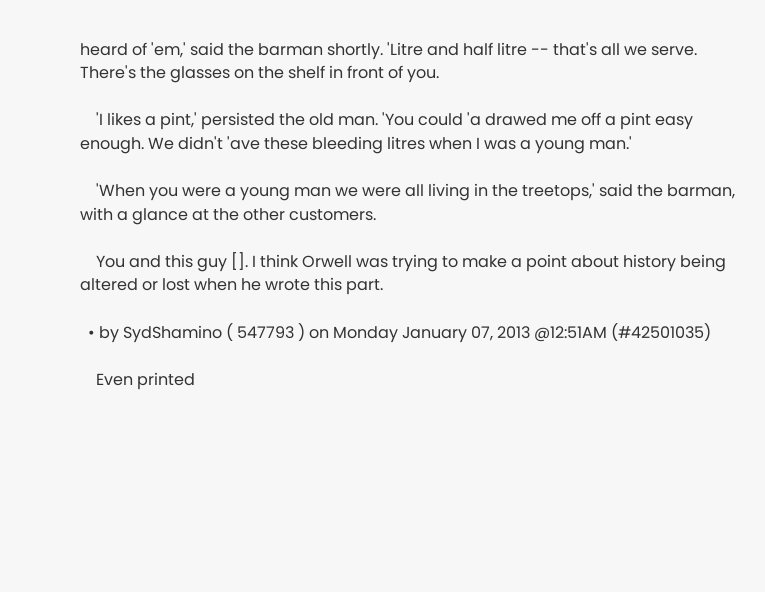heard of 'em,' said the barman shortly. 'Litre and half litre -- that's all we serve. There's the glasses on the shelf in front of you.

    'I likes a pint,' persisted the old man. 'You could 'a drawed me off a pint easy enough. We didn't 'ave these bleeding litres when I was a young man.'

    'When you were a young man we were all living in the treetops,' said the barman, with a glance at the other customers.

    You and this guy []. I think Orwell was trying to make a point about history being altered or lost when he wrote this part.

  • by SydShamino ( 547793 ) on Monday January 07, 2013 @12:51AM (#42501035)

    Even printed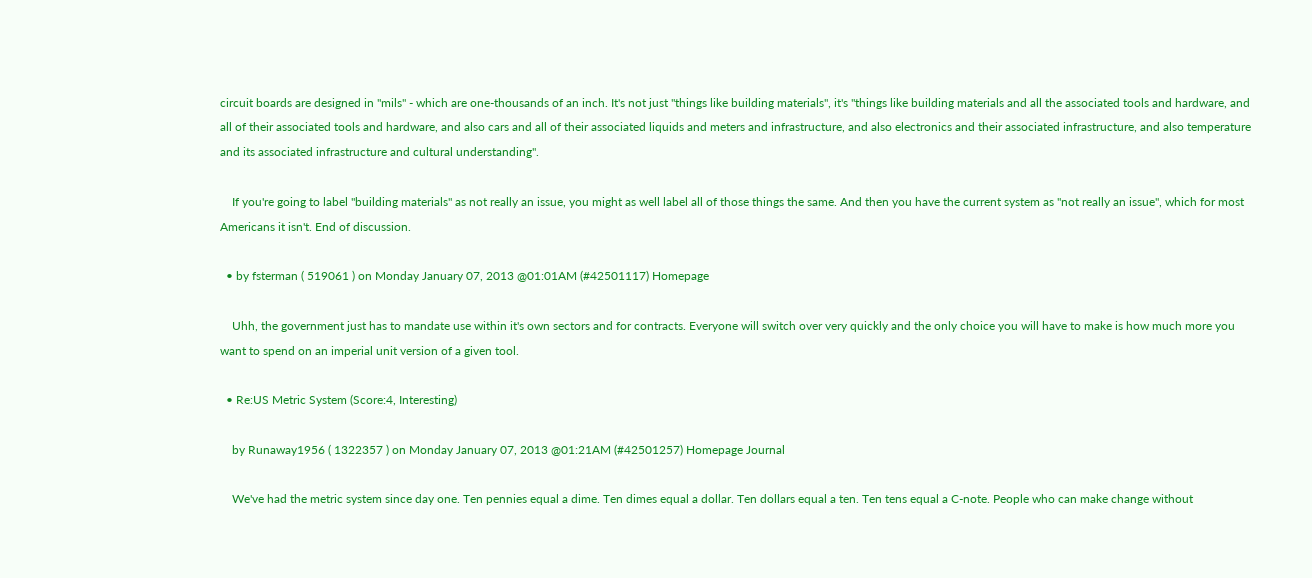circuit boards are designed in "mils" - which are one-thousands of an inch. It's not just "things like building materials", it's "things like building materials and all the associated tools and hardware, and all of their associated tools and hardware, and also cars and all of their associated liquids and meters and infrastructure, and also electronics and their associated infrastructure, and also temperature and its associated infrastructure and cultural understanding".

    If you're going to label "building materials" as not really an issue, you might as well label all of those things the same. And then you have the current system as "not really an issue", which for most Americans it isn't. End of discussion.

  • by fsterman ( 519061 ) on Monday January 07, 2013 @01:01AM (#42501117) Homepage

    Uhh, the government just has to mandate use within it's own sectors and for contracts. Everyone will switch over very quickly and the only choice you will have to make is how much more you want to spend on an imperial unit version of a given tool.

  • Re:US Metric System (Score:4, Interesting)

    by Runaway1956 ( 1322357 ) on Monday January 07, 2013 @01:21AM (#42501257) Homepage Journal

    We've had the metric system since day one. Ten pennies equal a dime. Ten dimes equal a dollar. Ten dollars equal a ten. Ten tens equal a C-note. People who can make change without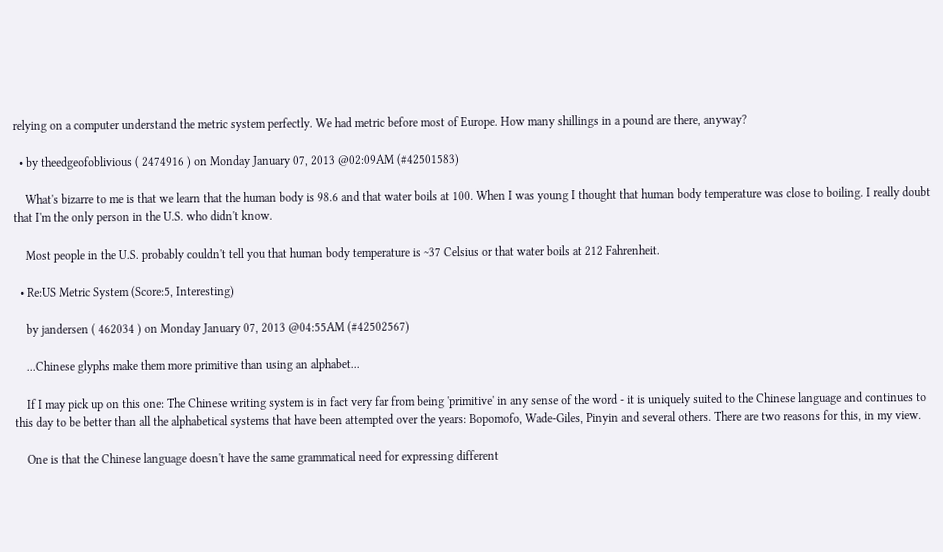relying on a computer understand the metric system perfectly. We had metric before most of Europe. How many shillings in a pound are there, anyway?

  • by theedgeofoblivious ( 2474916 ) on Monday January 07, 2013 @02:09AM (#42501583)

    What's bizarre to me is that we learn that the human body is 98.6 and that water boils at 100. When I was young I thought that human body temperature was close to boiling. I really doubt that I'm the only person in the U.S. who didn't know.

    Most people in the U.S. probably couldn't tell you that human body temperature is ~37 Celsius or that water boils at 212 Fahrenheit.

  • Re:US Metric System (Score:5, Interesting)

    by jandersen ( 462034 ) on Monday January 07, 2013 @04:55AM (#42502567)

    ...Chinese glyphs make them more primitive than using an alphabet...

    If I may pick up on this one: The Chinese writing system is in fact very far from being 'primitive' in any sense of the word - it is uniquely suited to the Chinese language and continues to this day to be better than all the alphabetical systems that have been attempted over the years: Bopomofo, Wade-Giles, Pinyin and several others. There are two reasons for this, in my view.

    One is that the Chinese language doesn't have the same grammatical need for expressing different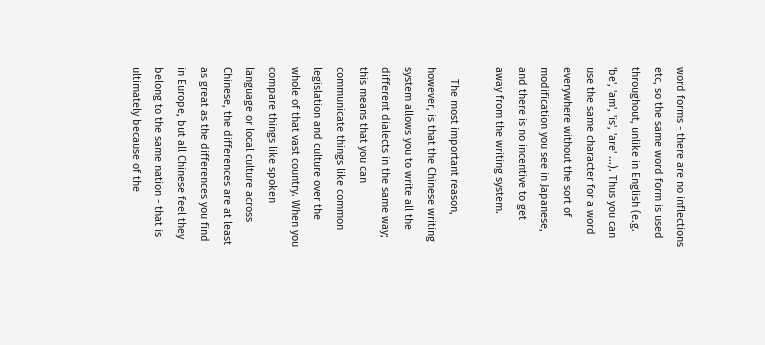word forms - there are no inflections etc, so the same word form is used throughout, unlike in English (e.g. 'be', 'am', 'is', 'are' ...). Thus you can use the same character for a word everywhere without the sort of modification you see in Japanese, and there is no incentive to get away from the writing system.

    The most important reason, however, is that the Chinese writing system allows you to write all the different dialects in the same way; this means that you can communicate things like common legislation and culture over the whole of that vast country. When you compare things like spoken language or local culture across Chinese, the differences are at least as great as the differences you find in Europe, but all Chinese feel they belong to the same nation - that is ultimately because of the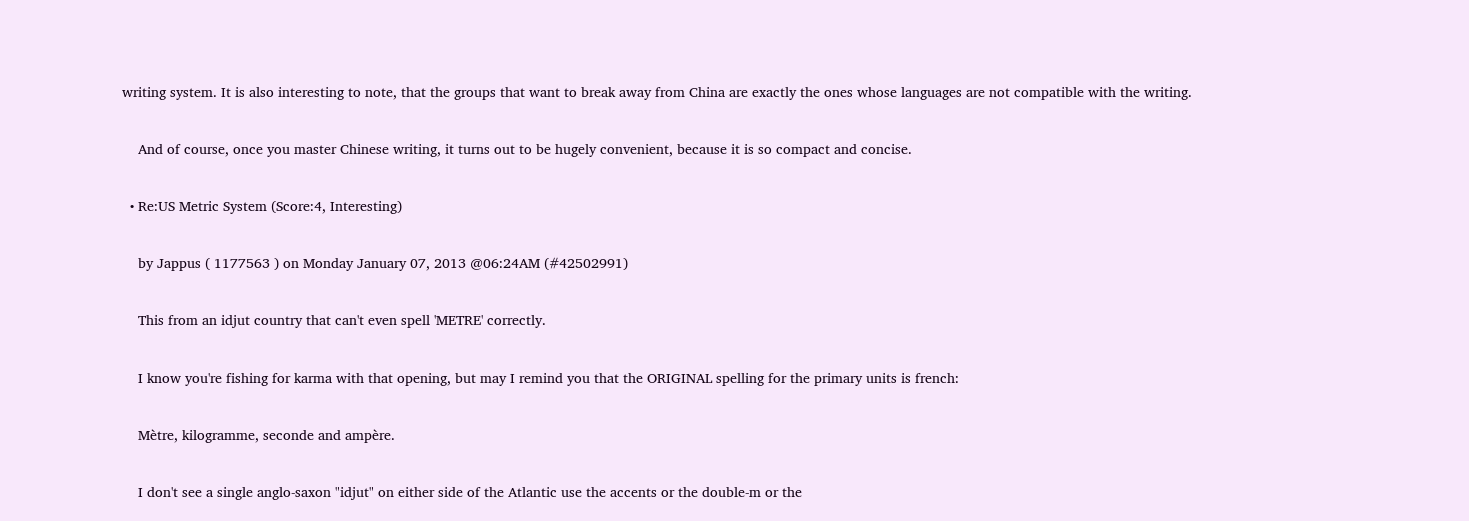writing system. It is also interesting to note, that the groups that want to break away from China are exactly the ones whose languages are not compatible with the writing.

    And of course, once you master Chinese writing, it turns out to be hugely convenient, because it is so compact and concise.

  • Re:US Metric System (Score:4, Interesting)

    by Jappus ( 1177563 ) on Monday January 07, 2013 @06:24AM (#42502991)

    This from an idjut country that can't even spell 'METRE' correctly.

    I know you're fishing for karma with that opening, but may I remind you that the ORIGINAL spelling for the primary units is french:

    Mètre, kilogramme, seconde and ampère.

    I don't see a single anglo-saxon "idjut" on either side of the Atlantic use the accents or the double-m or the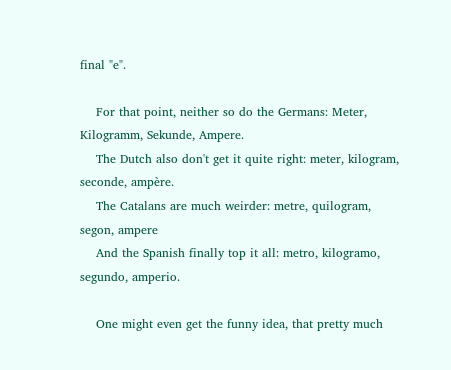final "e".

    For that point, neither so do the Germans: Meter, Kilogramm, Sekunde, Ampere.
    The Dutch also don't get it quite right: meter, kilogram, seconde, ampère.
    The Catalans are much weirder: metre, quilogram, segon, ampere
    And the Spanish finally top it all: metro, kilogramo, segundo, amperio.

    One might even get the funny idea, that pretty much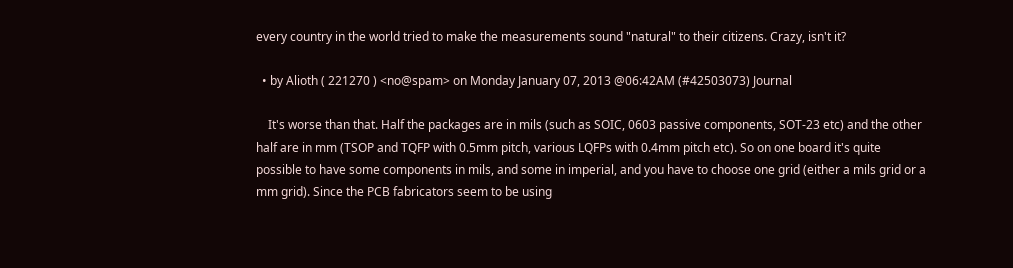every country in the world tried to make the measurements sound "natural" to their citizens. Crazy, isn't it?

  • by Alioth ( 221270 ) <no@spam> on Monday January 07, 2013 @06:42AM (#42503073) Journal

    It's worse than that. Half the packages are in mils (such as SOIC, 0603 passive components, SOT-23 etc) and the other half are in mm (TSOP and TQFP with 0.5mm pitch, various LQFPs with 0.4mm pitch etc). So on one board it's quite possible to have some components in mils, and some in imperial, and you have to choose one grid (either a mils grid or a mm grid). Since the PCB fabricators seem to be using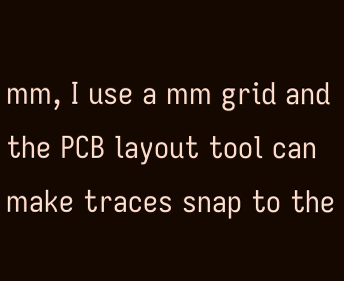mm, I use a mm grid and the PCB layout tool can make traces snap to the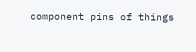component pins of things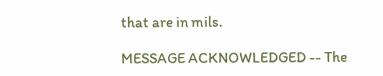that are in mils.

MESSAGE ACKNOWLEDGED -- The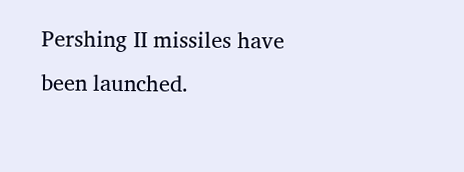Pershing II missiles have been launched.